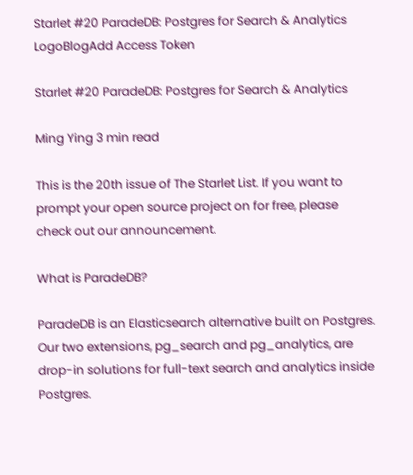Starlet #20 ParadeDB: Postgres for Search & Analytics
LogoBlogAdd Access Token

Starlet #20 ParadeDB: Postgres for Search & Analytics

Ming Ying 3 min read

This is the 20th issue of The Starlet List. If you want to prompt your open source project on for free, please check out our announcement.

What is ParadeDB?

ParadeDB is an Elasticsearch alternative built on Postgres. Our two extensions, pg_search and pg_analytics, are drop-in solutions for full-text search and analytics inside Postgres.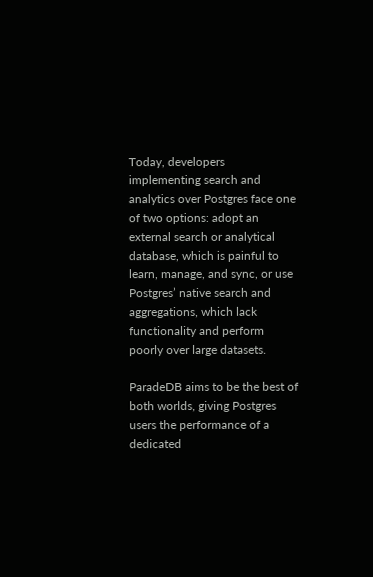Today, developers implementing search and analytics over Postgres face one of two options: adopt an external search or analytical database, which is painful to learn, manage, and sync, or use Postgres’ native search and aggregations, which lack functionality and perform poorly over large datasets.

ParadeDB aims to be the best of both worlds, giving Postgres users the performance of a dedicated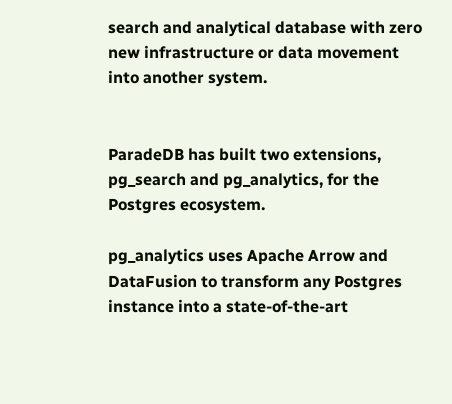search and analytical database with zero new infrastructure or data movement into another system.


ParadeDB has built two extensions, pg_search and pg_analytics, for the Postgres ecosystem.

pg_analytics uses Apache Arrow and DataFusion to transform any Postgres instance into a state-of-the-art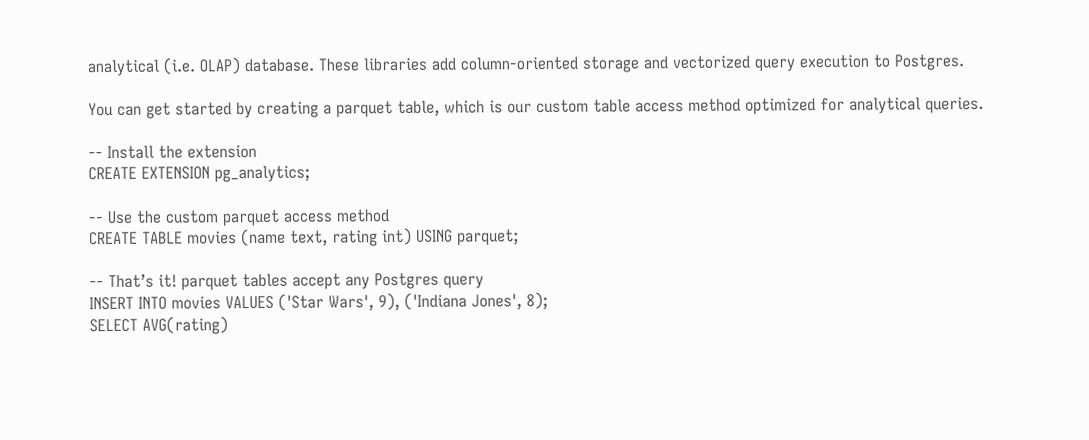analytical (i.e. OLAP) database. These libraries add column-oriented storage and vectorized query execution to Postgres.

You can get started by creating a parquet table, which is our custom table access method optimized for analytical queries.

-- Install the extension
CREATE EXTENSION pg_analytics;

-- Use the custom parquet access method
CREATE TABLE movies (name text, rating int) USING parquet;

-- That’s it! parquet tables accept any Postgres query
INSERT INTO movies VALUES ('Star Wars', 9), ('Indiana Jones', 8);
SELECT AVG(rating)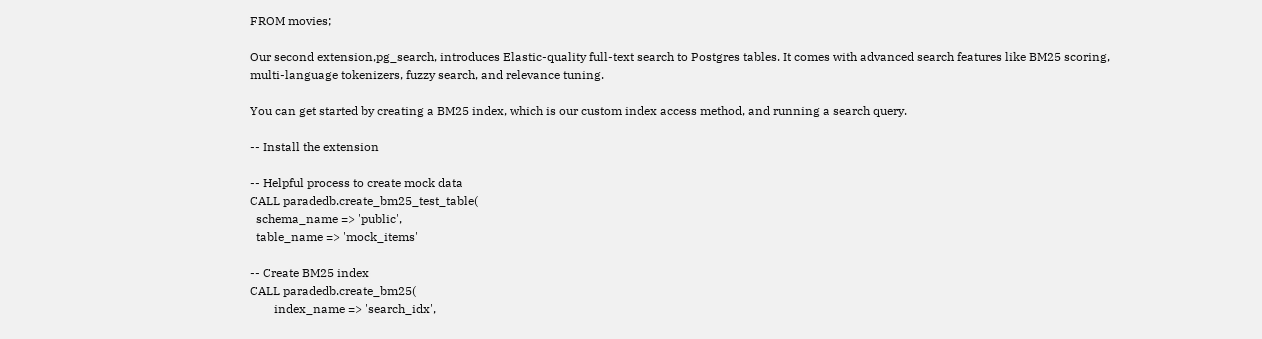FROM movies;

Our second extension,pg_search, introduces Elastic-quality full-text search to Postgres tables. It comes with advanced search features like BM25 scoring, multi-language tokenizers, fuzzy search, and relevance tuning.

You can get started by creating a BM25 index, which is our custom index access method, and running a search query.

-- Install the extension

-- Helpful process to create mock data
CALL paradedb.create_bm25_test_table(
  schema_name => 'public',
  table_name => 'mock_items'

-- Create BM25 index
CALL paradedb.create_bm25(
        index_name => 'search_idx',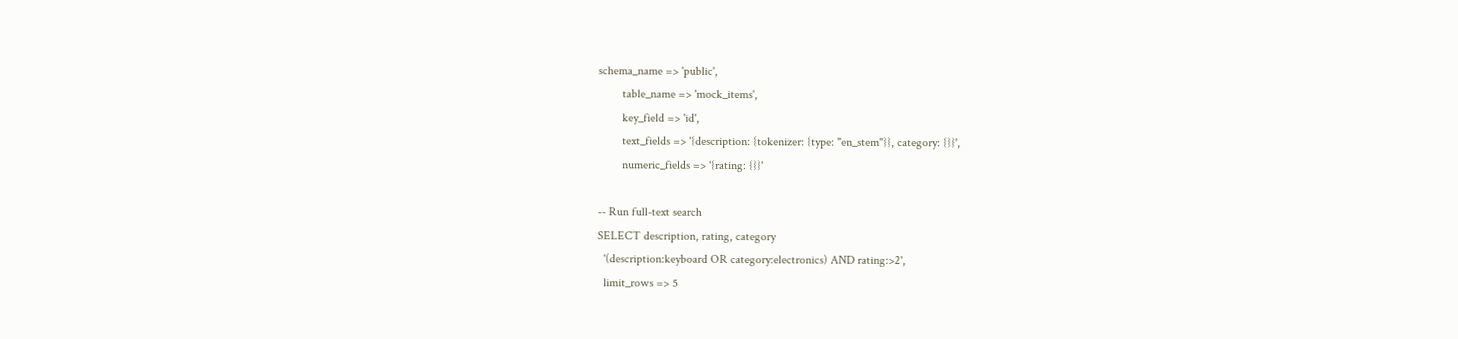schema_name => 'public',
        table_name => 'mock_items',
        key_field => 'id',
        text_fields => '{description: {tokenizer: {type: "en_stem"}}, category: {}}',
        numeric_fields => '{rating: {}}'

-- Run full-text search
SELECT description, rating, category
  '(description:keyboard OR category:electronics) AND rating:>2',
  limit_rows => 5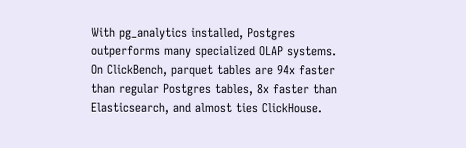With pg_analytics installed, Postgres outperforms many specialized OLAP systems. On ClickBench, parquet tables are 94x faster than regular Postgres tables, 8x faster than Elasticsearch, and almost ties ClickHouse.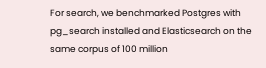For search, we benchmarked Postgres with pg_search installed and Elasticsearch on the same corpus of 100 million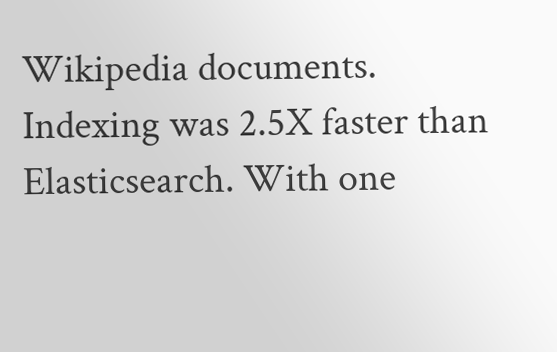Wikipedia documents. Indexing was 2.5X faster than Elasticsearch. With one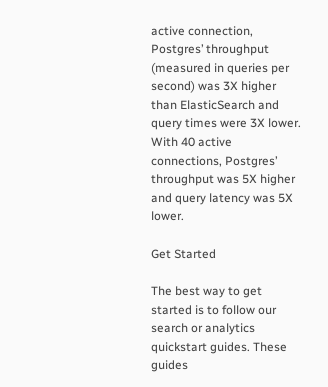active connection, Postgres’ throughput (measured in queries per second) was 3X higher than ElasticSearch and query times were 3X lower. With 40 active connections, Postgres’ throughput was 5X higher and query latency was 5X lower.

Get Started

The best way to get started is to follow our search or analytics quickstart guides. These guides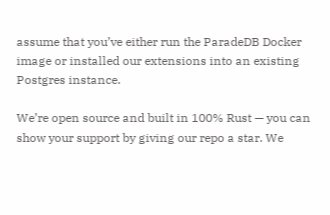assume that you’ve either run the ParadeDB Docker image or installed our extensions into an existing Postgres instance.

We’re open source and built in 100% Rust — you can show your support by giving our repo a star. We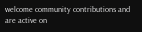welcome community contributions and are active on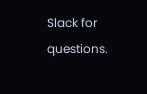Slack for questions.